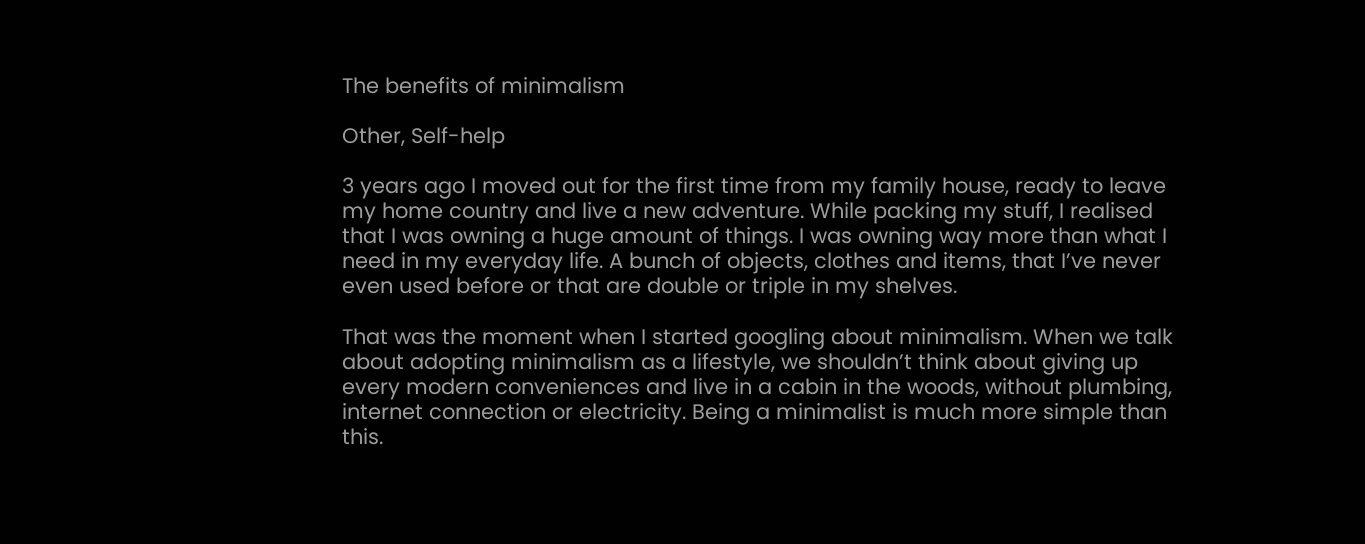The benefits of minimalism

Other, Self-help

3 years ago I moved out for the first time from my family house, ready to leave my home country and live a new adventure. While packing my stuff, I realised that I was owning a huge amount of things. I was owning way more than what I need in my everyday life. A bunch of objects, clothes and items, that I’ve never even used before or that are double or triple in my shelves.

That was the moment when I started googling about minimalism. When we talk about adopting minimalism as a lifestyle, we shouldn’t think about giving up every modern conveniences and live in a cabin in the woods, without plumbing, internet connection or electricity. Being a minimalist is much more simple than this.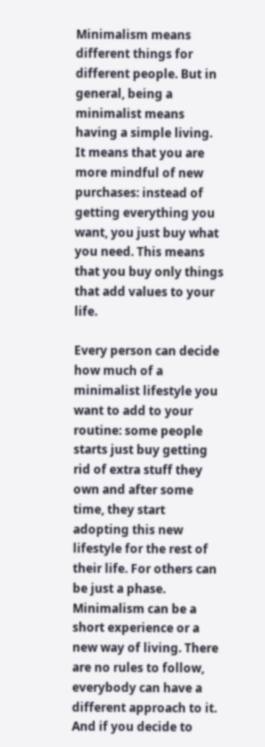Minimalism means different things for different people. But in general, being a minimalist means having a simple living. It means that you are more mindful of new purchases: instead of getting everything you want, you just buy what you need. This means that you buy only things that add values to your life.

Every person can decide how much of a minimalist lifestyle you want to add to your routine: some people starts just buy getting rid of extra stuff they own and after some time, they start adopting this new lifestyle for the rest of their life. For others can be just a phase. Minimalism can be a short experience or a new way of living. There are no rules to follow, everybody can have a different approach to it. And if you decide to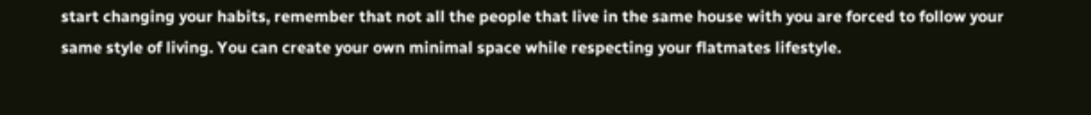start changing your habits, remember that not all the people that live in the same house with you are forced to follow your same style of living. You can create your own minimal space while respecting your flatmates lifestyle.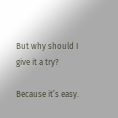But why should I give it a try?

Because it’s easy.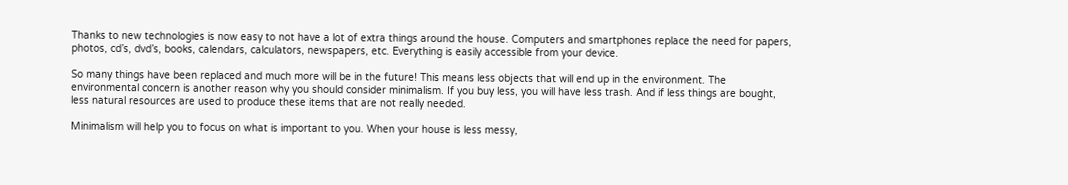Thanks to new technologies is now easy to not have a lot of extra things around the house. Computers and smartphones replace the need for papers, photos, cd’s, dvd’s, books, calendars, calculators, newspapers, etc. Everything is easily accessible from your device.

So many things have been replaced and much more will be in the future! This means less objects that will end up in the environment. The environmental concern is another reason why you should consider minimalism. If you buy less, you will have less trash. And if less things are bought, less natural resources are used to produce these items that are not really needed.

Minimalism will help you to focus on what is important to you. When your house is less messy,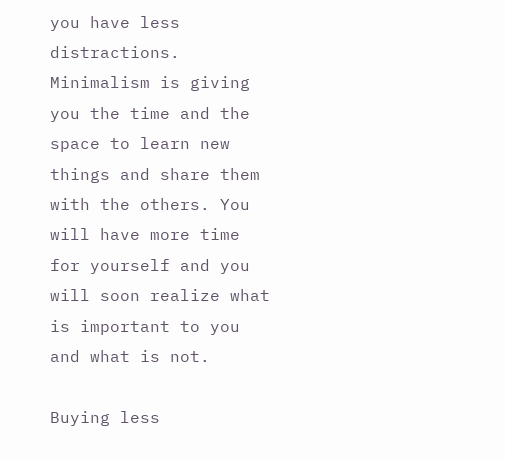you have less distractions. Minimalism is giving you the time and the space to learn new things and share them with the others. You will have more time for yourself and you will soon realize what is important to you and what is not.

Buying less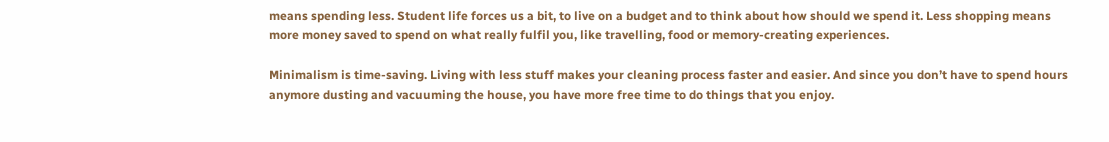means spending less. Student life forces us a bit, to live on a budget and to think about how should we spend it. Less shopping means more money saved to spend on what really fulfil you, like travelling, food or memory-creating experiences.

Minimalism is time-saving. Living with less stuff makes your cleaning process faster and easier. And since you don’t have to spend hours anymore dusting and vacuuming the house, you have more free time to do things that you enjoy.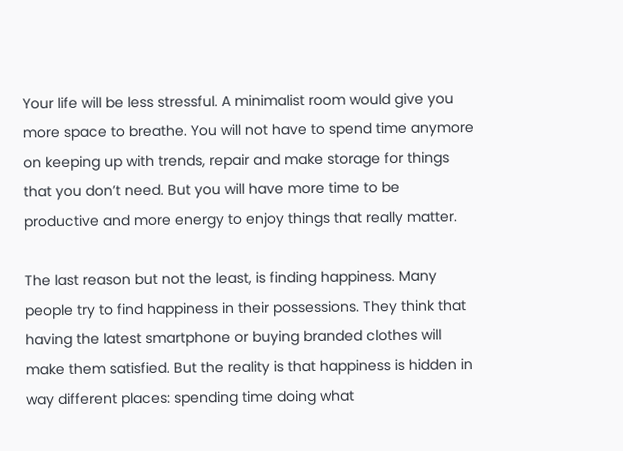Your life will be less stressful. A minimalist room would give you more space to breathe. You will not have to spend time anymore on keeping up with trends, repair and make storage for things that you don’t need. But you will have more time to be productive and more energy to enjoy things that really matter.

The last reason but not the least, is finding happiness. Many people try to find happiness in their possessions. They think that having the latest smartphone or buying branded clothes will make them satisfied. But the reality is that happiness is hidden in way different places: spending time doing what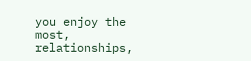you enjoy the most, relationships,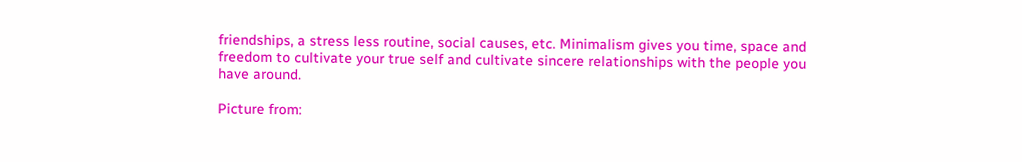friendships, a stress less routine, social causes, etc. Minimalism gives you time, space and freedom to cultivate your true self and cultivate sincere relationships with the people you have around.

Picture from: